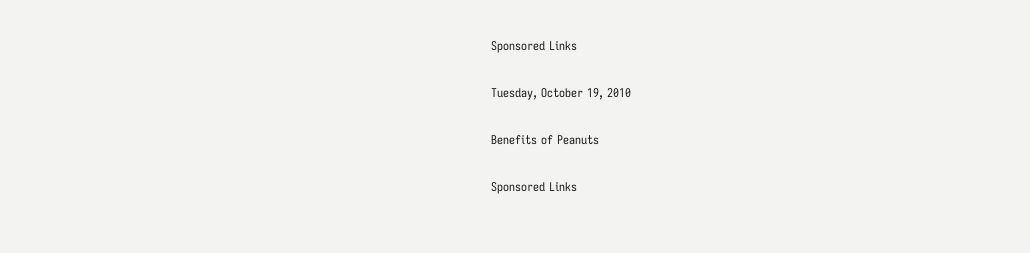Sponsored Links

Tuesday, October 19, 2010

Benefits of Peanuts

Sponsored Links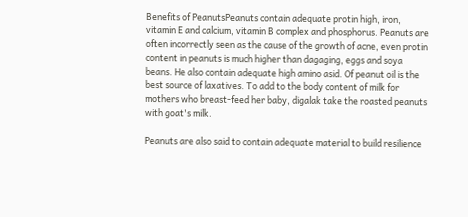Benefits of PeanutsPeanuts contain adequate protin high, iron, vitamin E and calcium, vitamin B complex and phosphorus. Peanuts are often incorrectly seen as the cause of the growth of acne, even protin content in peanuts is much higher than dagaging, eggs and soya beans. He also contain adequate high amino asid. Of peanut oil is the best source of laxatives. To add to the body content of milk for mothers who breast-feed her baby, digalak take the roasted peanuts with goat's milk.

Peanuts are also said to contain adequate material to build resilience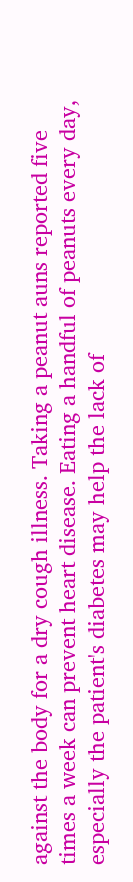against the body for a dry cough illness. Taking a peanut auns reported five times a week can prevent heart disease. Eating a handful of peanuts every day, especially the patient's diabetes may help the lack of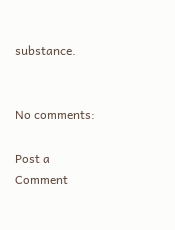substance.


No comments:

Post a Comment